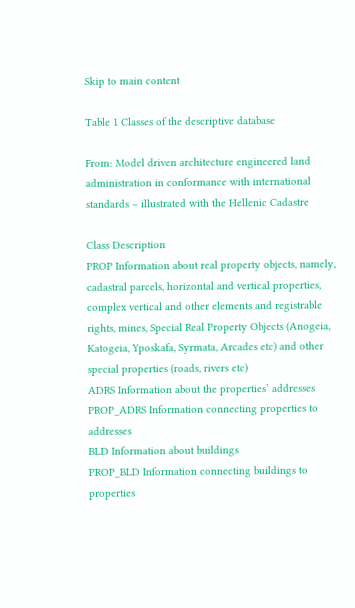Skip to main content

Table 1 Classes of the descriptive database

From: Model driven architecture engineered land administration in conformance with international standards – illustrated with the Hellenic Cadastre

Class Description
PROP Information about real property objects, namely, cadastral parcels, horizontal and vertical properties, complex vertical and other elements and registrable rights, mines, Special Real Property Objects (Anogeia, Katogeia, Yposkafa, Syrmata, Arcades etc) and other special properties (roads, rivers etc)
ADRS Information about the properties’ addresses
PROP_ADRS Information connecting properties to addresses
BLD Information about buildings
PROP_BLD Information connecting buildings to properties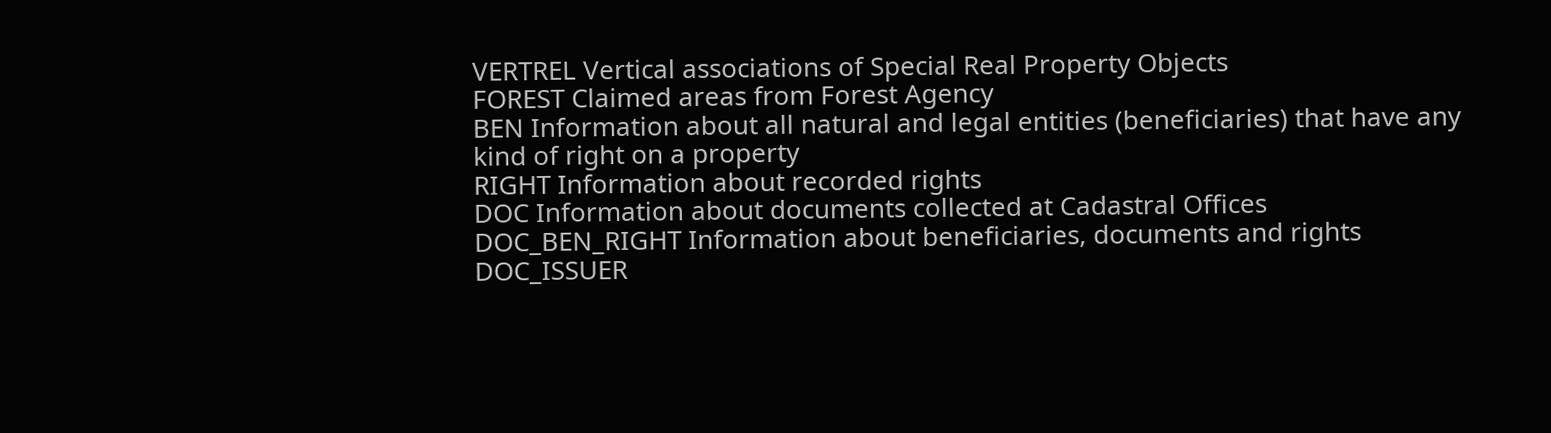VERTREL Vertical associations of Special Real Property Objects
FOREST Claimed areas from Forest Agency
BEN Information about all natural and legal entities (beneficiaries) that have any kind of right on a property
RIGHT Information about recorded rights
DOC Information about documents collected at Cadastral Offices
DOC_BEN_RIGHT Information about beneficiaries, documents and rights
DOC_ISSUER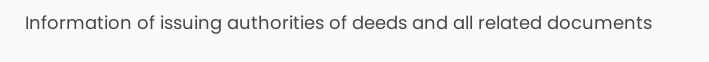Information of issuing authorities of deeds and all related documents